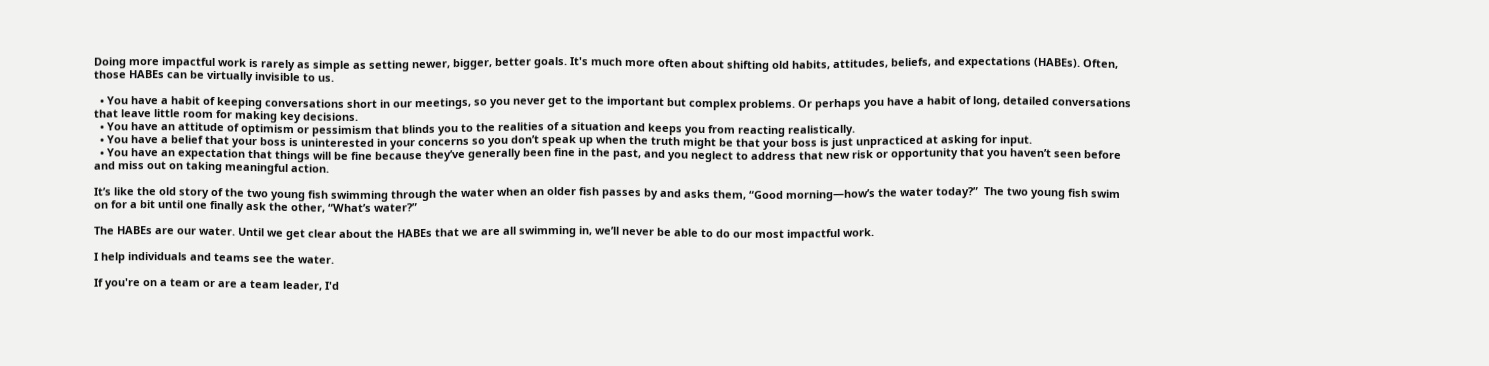Doing more impactful work is rarely as simple as setting newer, bigger, better goals. It's much more often about shifting old habits, attitudes, beliefs, and expectations (HABEs). Often, those HABEs can be virtually invisible to us.

  • You have a habit of keeping conversations short in our meetings, so you never get to the important but complex problems. Or perhaps you have a habit of long, detailed conversations that leave little room for making key decisions.
  • You have an attitude of optimism or pessimism that blinds you to the realities of a situation and keeps you from reacting realistically.
  • You have a belief that your boss is uninterested in your concerns so you don’t speak up when the truth might be that your boss is just unpracticed at asking for input.
  • You have an expectation that things will be fine because they’ve generally been fine in the past, and you neglect to address that new risk or opportunity that you haven’t seen before and miss out on taking meaningful action.

It’s like the old story of the two young fish swimming through the water when an older fish passes by and asks them, “Good morning—how’s the water today?”  The two young fish swim on for a bit until one finally ask the other, “What’s water?”

The HABEs are our water. Until we get clear about the HABEs that we are all swimming in, we’ll never be able to do our most impactful work.

I help individuals and teams see the water.

If you're on a team or are a team leader, I'd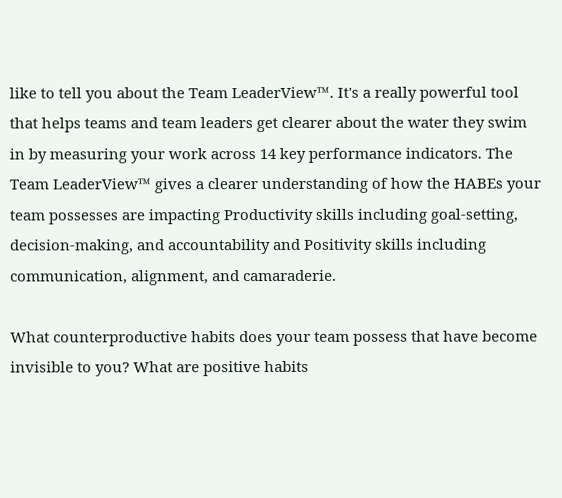like to tell you about the Team LeaderView™. It's a really powerful tool that helps teams and team leaders get clearer about the water they swim in by measuring your work across 14 key performance indicators. The Team LeaderView™ gives a clearer understanding of how the HABEs your team possesses are impacting Productivity skills including goal-setting, decision-making, and accountability and Positivity skills including communication, alignment, and camaraderie.

What counterproductive habits does your team possess that have become invisible to you? What are positive habits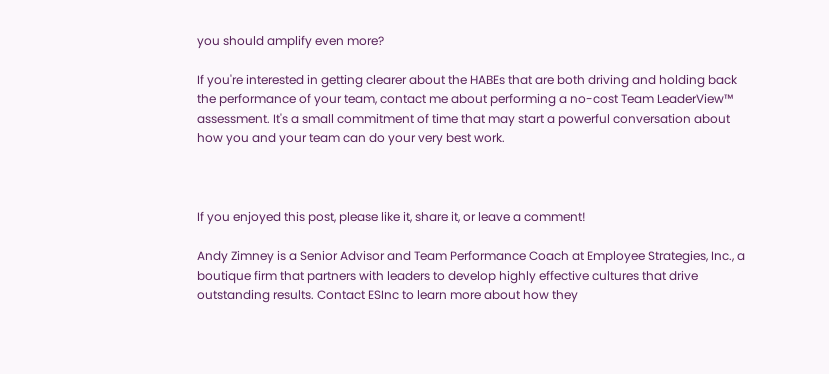you should amplify even more?

If you're interested in getting clearer about the HABEs that are both driving and holding back the performance of your team, contact me about performing a no-cost Team LeaderView™ assessment. It's a small commitment of time that may start a powerful conversation about how you and your team can do your very best work.



If you enjoyed this post, please like it, share it, or leave a comment!

Andy Zimney is a Senior Advisor and Team Performance Coach at Employee Strategies, Inc., a boutique firm that partners with leaders to develop highly effective cultures that drive outstanding results. Contact ESInc to learn more about how they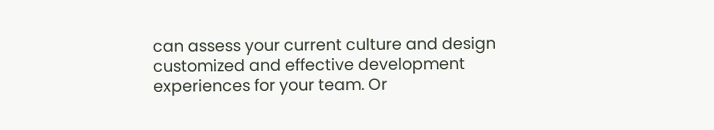can assess your current culture and design customized and effective development experiences for your team. Or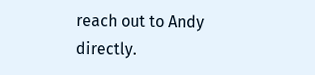reach out to Andy directly.